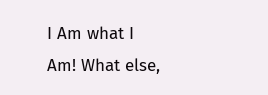I Am what I Am! What else,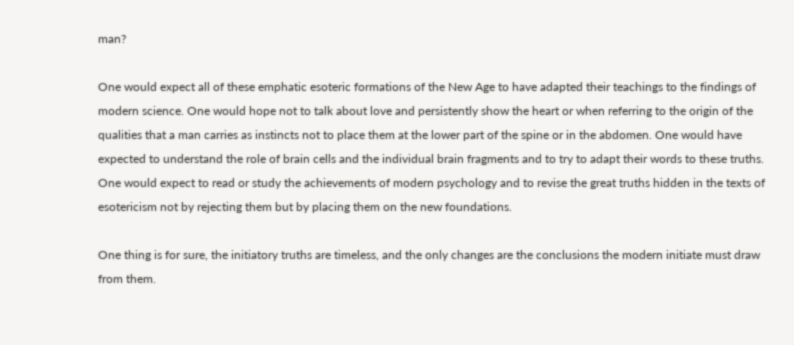man?

One would expect all of these emphatic esoteric formations of the New Age to have adapted their teachings to the findings of modern science. One would hope not to talk about love and persistently show the heart or when referring to the origin of the qualities that a man carries as instincts not to place them at the lower part of the spine or in the abdomen. One would have expected to understand the role of brain cells and the individual brain fragments and to try to adapt their words to these truths. One would expect to read or study the achievements of modern psychology and to revise the great truths hidden in the texts of esotericism not by rejecting them but by placing them on the new foundations.

One thing is for sure, the initiatory truths are timeless, and the only changes are the conclusions the modern initiate must draw from them.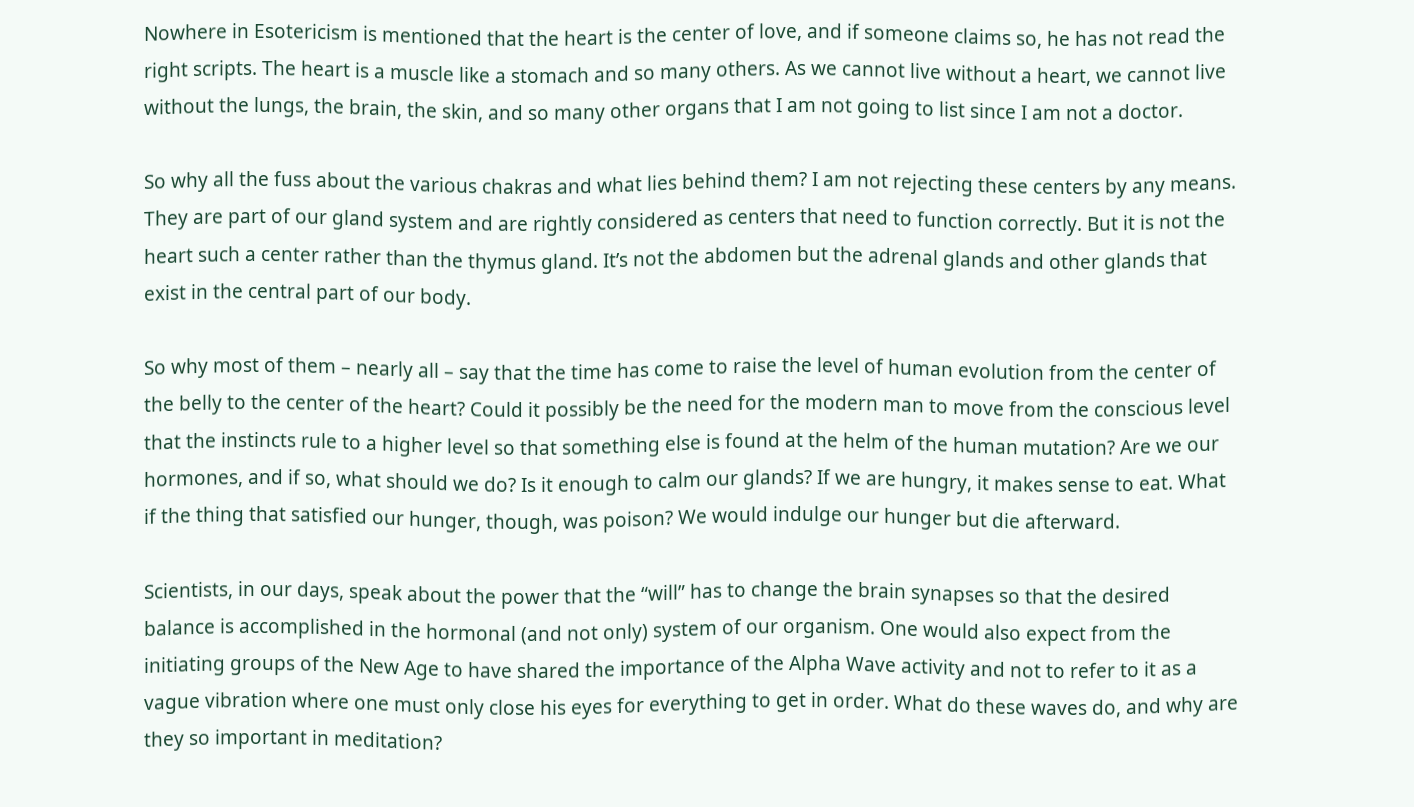Nowhere in Esotericism is mentioned that the heart is the center of love, and if someone claims so, he has not read the right scripts. The heart is a muscle like a stomach and so many others. As we cannot live without a heart, we cannot live without the lungs, the brain, the skin, and so many other organs that I am not going to list since I am not a doctor.

So why all the fuss about the various chakras and what lies behind them? I am not rejecting these centers by any means. They are part of our gland system and are rightly considered as centers that need to function correctly. But it is not the heart such a center rather than the thymus gland. It’s not the abdomen but the adrenal glands and other glands that exist in the central part of our body.

So why most of them – nearly all – say that the time has come to raise the level of human evolution from the center of the belly to the center of the heart? Could it possibly be the need for the modern man to move from the conscious level that the instincts rule to a higher level so that something else is found at the helm of the human mutation? Are we our hormones, and if so, what should we do? Is it enough to calm our glands? If we are hungry, it makes sense to eat. What if the thing that satisfied our hunger, though, was poison? We would indulge our hunger but die afterward.

Scientists, in our days, speak about the power that the “will” has to change the brain synapses so that the desired balance is accomplished in the hormonal (and not only) system of our organism. One would also expect from the initiating groups of the New Age to have shared the importance of the Alpha Wave activity and not to refer to it as a vague vibration where one must only close his eyes for everything to get in order. What do these waves do, and why are they so important in meditation?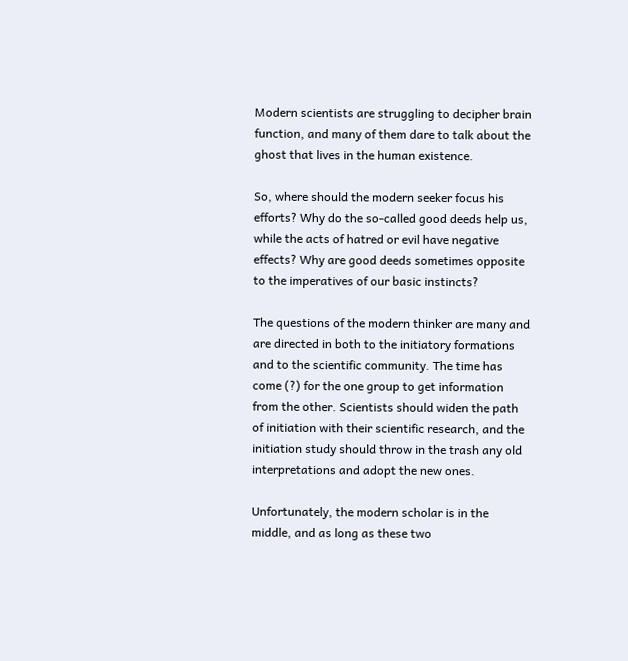Modern scientists are struggling to decipher brain function, and many of them dare to talk about the ghost that lives in the human existence.

So, where should the modern seeker focus his efforts? Why do the so-called good deeds help us, while the acts of hatred or evil have negative effects? Why are good deeds sometimes opposite to the imperatives of our basic instincts?

The questions of the modern thinker are many and are directed in both to the initiatory formations and to the scientific community. The time has come (?) for the one group to get information from the other. Scientists should widen the path of initiation with their scientific research, and the initiation study should throw in the trash any old interpretations and adopt the new ones.

Unfortunately, the modern scholar is in the middle, and as long as these two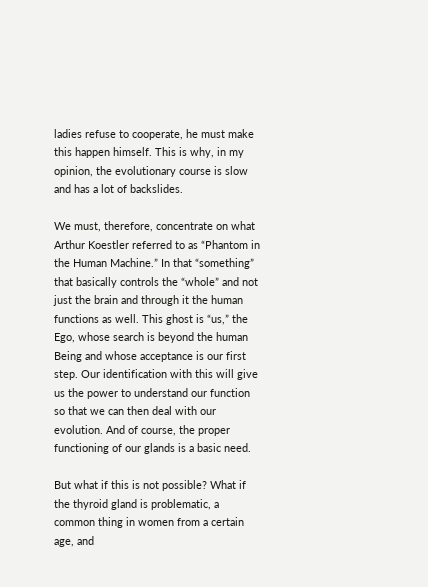ladies refuse to cooperate, he must make this happen himself. This is why, in my opinion, the evolutionary course is slow and has a lot of backslides.

We must, therefore, concentrate on what Arthur Koestler referred to as “Phantom in the Human Machine.” In that “something” that basically controls the “whole” and not just the brain and through it the human functions as well. This ghost is “us,” the Ego, whose search is beyond the human Being and whose acceptance is our first step. Our identification with this will give us the power to understand our function so that we can then deal with our evolution. And of course, the proper functioning of our glands is a basic need.

But what if this is not possible? What if the thyroid gland is problematic, a common thing in women from a certain age, and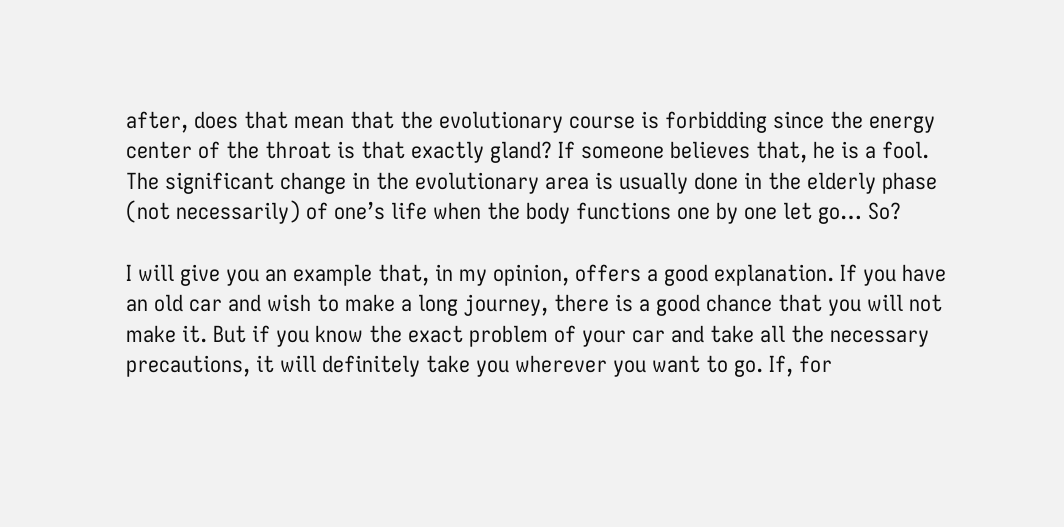after, does that mean that the evolutionary course is forbidding since the energy center of the throat is that exactly gland? If someone believes that, he is a fool. The significant change in the evolutionary area is usually done in the elderly phase (not necessarily) of one’s life when the body functions one by one let go… So?

I will give you an example that, in my opinion, offers a good explanation. If you have an old car and wish to make a long journey, there is a good chance that you will not make it. But if you know the exact problem of your car and take all the necessary precautions, it will definitely take you wherever you want to go. If, for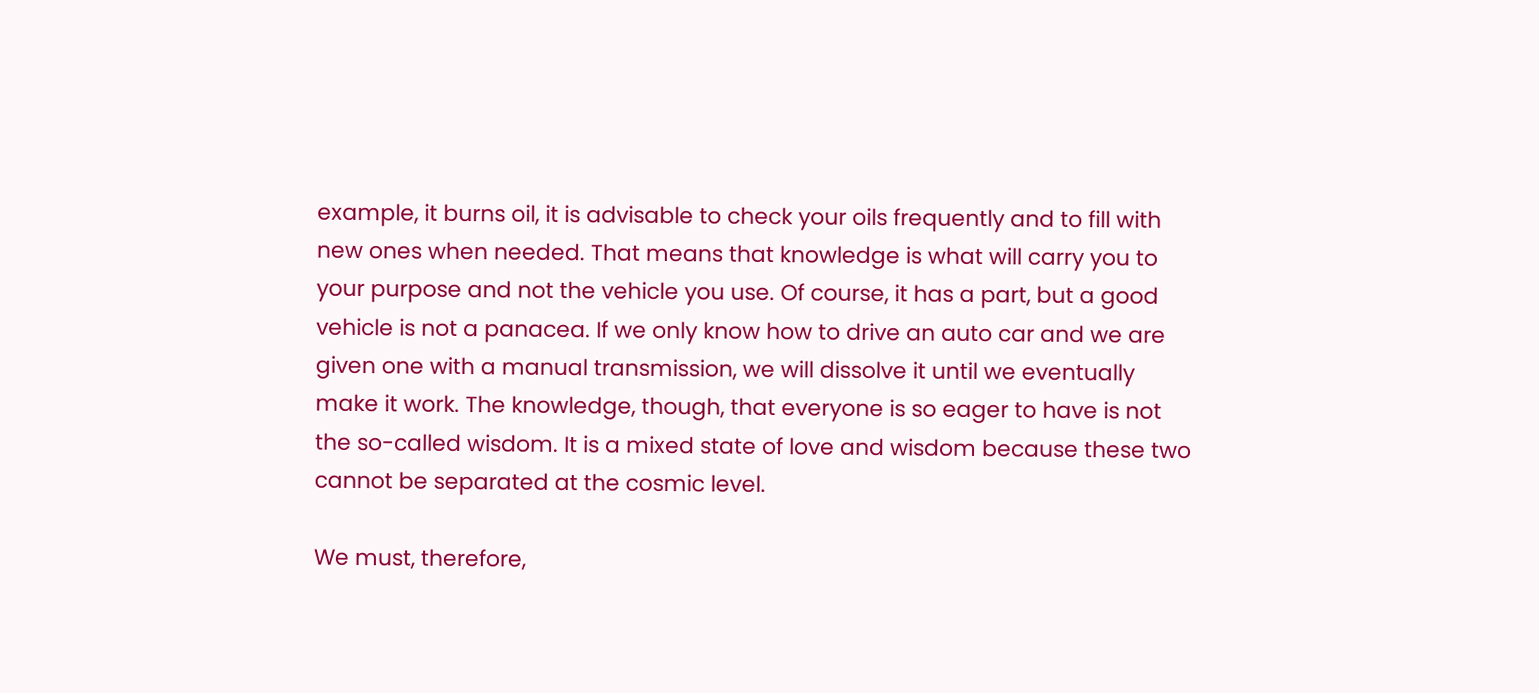example, it burns oil, it is advisable to check your oils frequently and to fill with new ones when needed. That means that knowledge is what will carry you to your purpose and not the vehicle you use. Of course, it has a part, but a good vehicle is not a panacea. If we only know how to drive an auto car and we are given one with a manual transmission, we will dissolve it until we eventually make it work. The knowledge, though, that everyone is so eager to have is not the so-called wisdom. It is a mixed state of love and wisdom because these two cannot be separated at the cosmic level.

We must, therefore,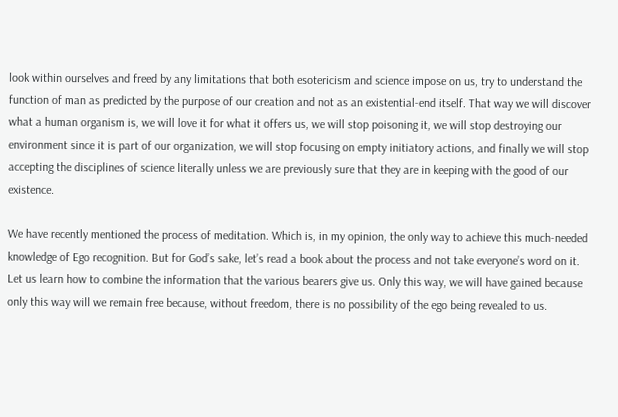look within ourselves and freed by any limitations that both esotericism and science impose on us, try to understand the function of man as predicted by the purpose of our creation and not as an existential-end itself. That way we will discover what a human organism is, we will love it for what it offers us, we will stop poisoning it, we will stop destroying our environment since it is part of our organization, we will stop focusing on empty initiatory actions, and finally we will stop accepting the disciplines of science literally unless we are previously sure that they are in keeping with the good of our existence.

We have recently mentioned the process of meditation. Which is, in my opinion, the only way to achieve this much-needed knowledge of Ego recognition. But for God’s sake, let’s read a book about the process and not take everyone’s word on it. Let us learn how to combine the information that the various bearers give us. Only this way, we will have gained because only this way will we remain free because, without freedom, there is no possibility of the ego being revealed to us.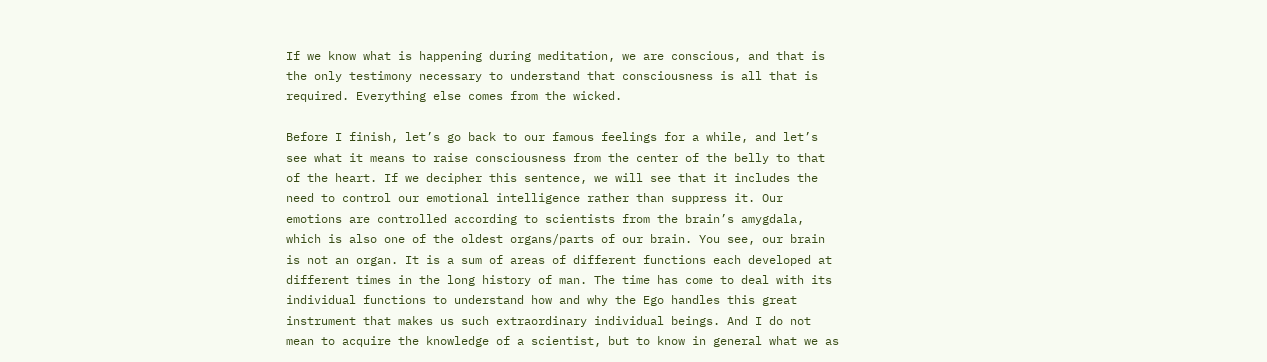If we know what is happening during meditation, we are conscious, and that is the only testimony necessary to understand that consciousness is all that is required. Everything else comes from the wicked.

Before I finish, let’s go back to our famous feelings for a while, and let’s see what it means to raise consciousness from the center of the belly to that of the heart. If we decipher this sentence, we will see that it includes the need to control our emotional intelligence rather than suppress it. Our emotions are controlled according to scientists from the brain’s amygdala, which is also one of the oldest organs/parts of our brain. You see, our brain is not an organ. It is a sum of areas of different functions each developed at different times in the long history of man. The time has come to deal with its individual functions to understand how and why the Ego handles this great instrument that makes us such extraordinary individual beings. And I do not mean to acquire the knowledge of a scientist, but to know in general what we as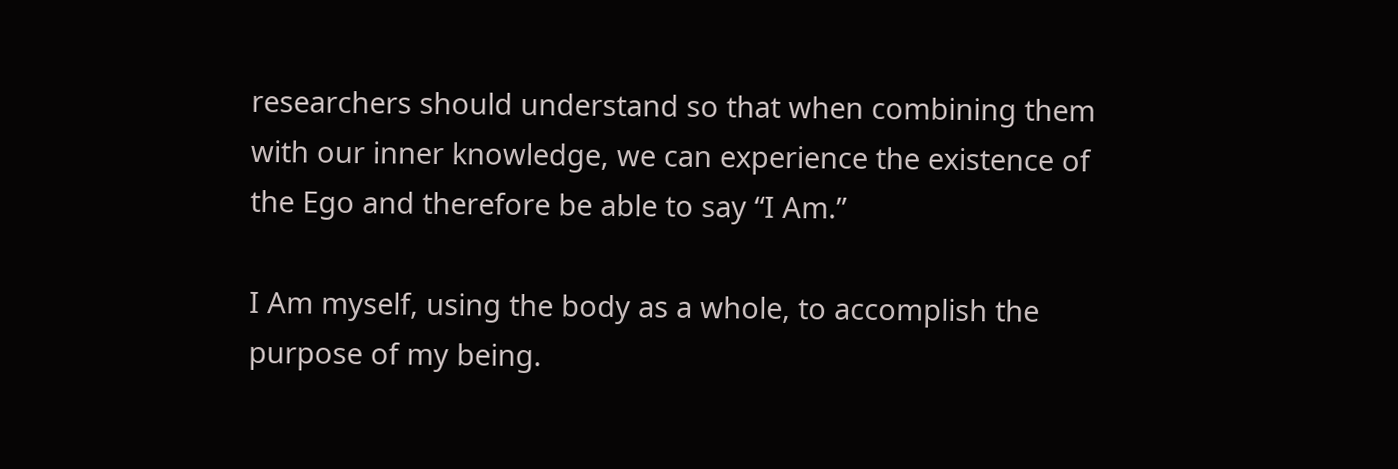researchers should understand so that when combining them with our inner knowledge, we can experience the existence of the Ego and therefore be able to say “I Am.”

I Am myself, using the body as a whole, to accomplish the purpose of my being.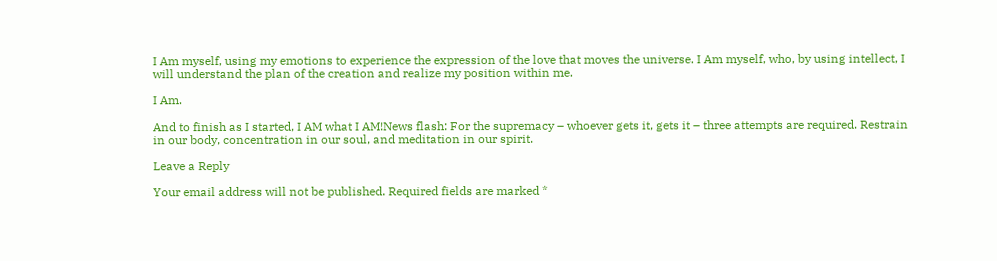I Am myself, using my emotions to experience the expression of the love that moves the universe. I Am myself, who, by using intellect, I will understand the plan of the creation and realize my position within me.

I Am.

And to finish as I started, I AM what I AM!News flash: For the supremacy – whoever gets it, gets it – three attempts are required. Restrain in our body, concentration in our soul, and meditation in our spirit.

Leave a Reply

Your email address will not be published. Required fields are marked *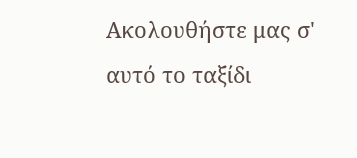Ακολουθήστε μας σ' αυτό το ταξίδι